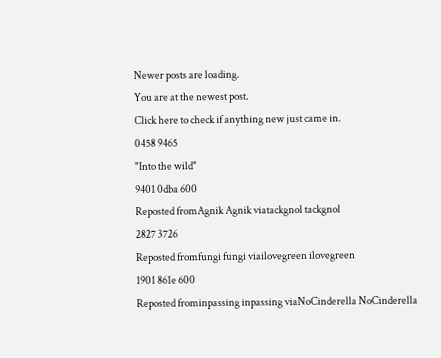Newer posts are loading.
You are at the newest post.
Click here to check if anything new just came in.
0458 9465
"Into the wild"
9401 0dba 600
Reposted fromAgnik Agnik viatackgnol tackgnol
2827 3726
Reposted fromfungi fungi viailovegreen ilovegreen
1901 861e 600
Reposted frominpassing inpassing viaNoCinderella NoCinderella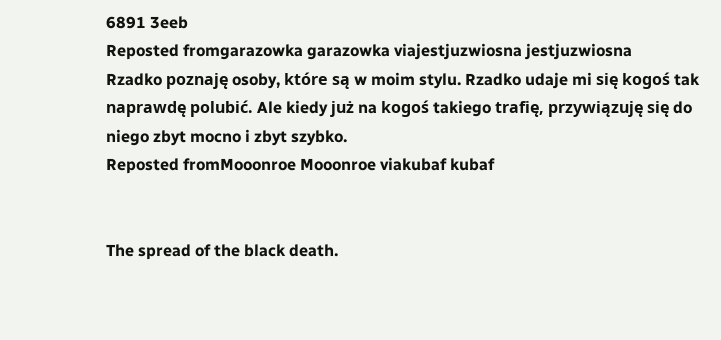6891 3eeb
Reposted fromgarazowka garazowka viajestjuzwiosna jestjuzwiosna
Rzadko poznaję osoby, które są w moim stylu. Rzadko udaje mi się kogoś tak naprawdę polubić. Ale kiedy już na kogoś takiego trafię, przywiązuję się do niego zbyt mocno i zbyt szybko.
Reposted fromMooonroe Mooonroe viakubaf kubaf


The spread of the black death.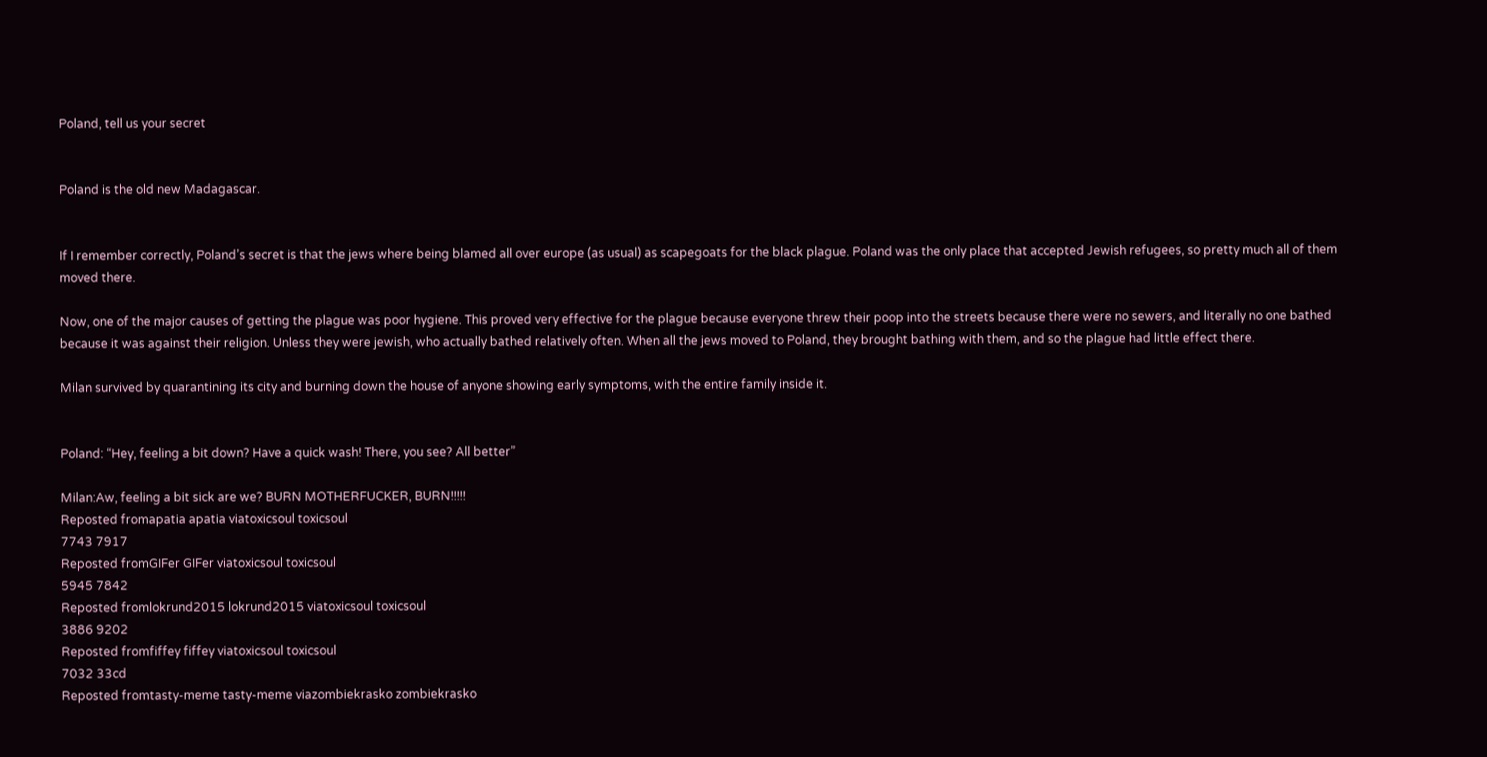Poland, tell us your secret


Poland is the old new Madagascar.


If I remember correctly, Poland’s secret is that the jews where being blamed all over europe (as usual) as scapegoats for the black plague. Poland was the only place that accepted Jewish refugees, so pretty much all of them moved there.

Now, one of the major causes of getting the plague was poor hygiene. This proved very effective for the plague because everyone threw their poop into the streets because there were no sewers, and literally no one bathed because it was against their religion. Unless they were jewish, who actually bathed relatively often. When all the jews moved to Poland, they brought bathing with them, and so the plague had little effect there.

Milan survived by quarantining its city and burning down the house of anyone showing early symptoms, with the entire family inside it.


Poland: “Hey, feeling a bit down? Have a quick wash! There, you see? All better”

Milan:Aw, feeling a bit sick are we? BURN MOTHERFUCKER, BURN!!!!!
Reposted fromapatia apatia viatoxicsoul toxicsoul
7743 7917
Reposted fromGIFer GIFer viatoxicsoul toxicsoul
5945 7842
Reposted fromlokrund2015 lokrund2015 viatoxicsoul toxicsoul
3886 9202
Reposted fromfiffey fiffey viatoxicsoul toxicsoul
7032 33cd
Reposted fromtasty-meme tasty-meme viazombiekrasko zombiekrasko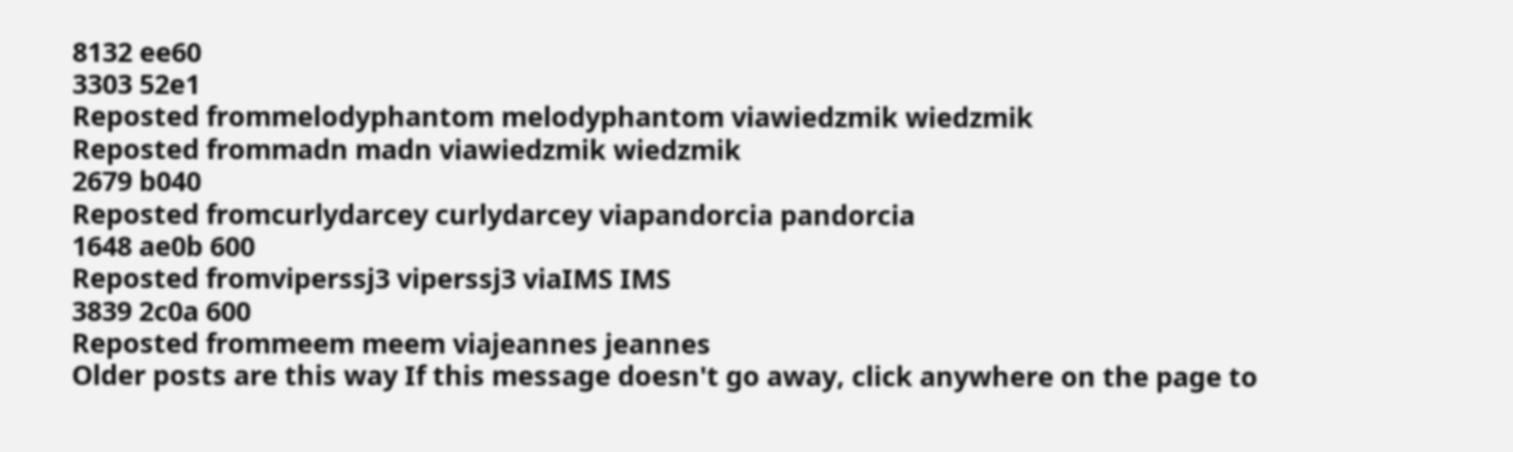8132 ee60
3303 52e1
Reposted frommelodyphantom melodyphantom viawiedzmik wiedzmik
Reposted frommadn madn viawiedzmik wiedzmik
2679 b040
Reposted fromcurlydarcey curlydarcey viapandorcia pandorcia
1648 ae0b 600
Reposted fromviperssj3 viperssj3 viaIMS IMS
3839 2c0a 600
Reposted frommeem meem viajeannes jeannes
Older posts are this way If this message doesn't go away, click anywhere on the page to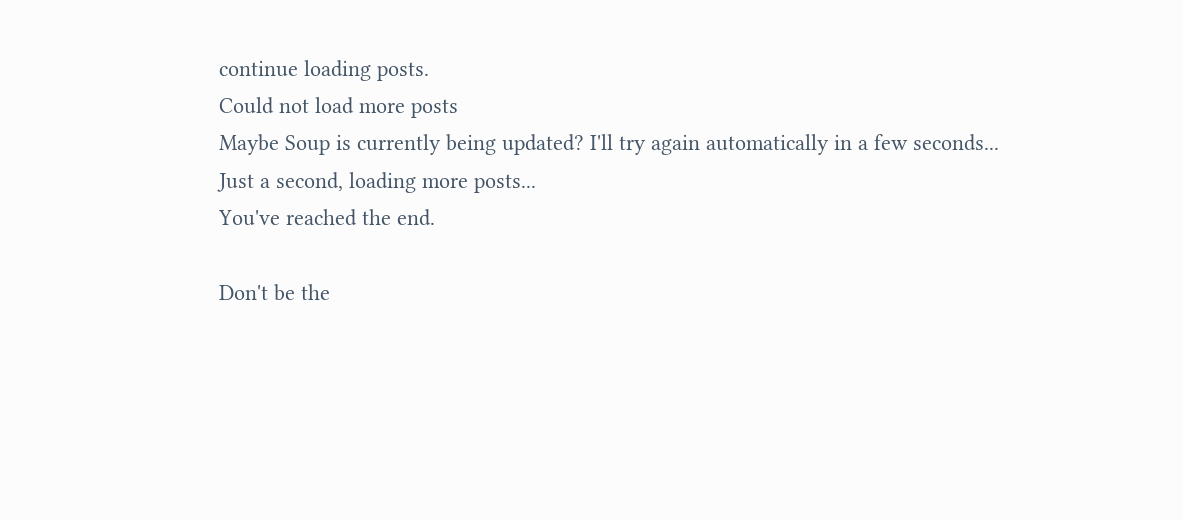continue loading posts.
Could not load more posts
Maybe Soup is currently being updated? I'll try again automatically in a few seconds...
Just a second, loading more posts...
You've reached the end.

Don't be the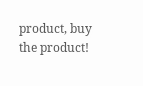product, buy the product!